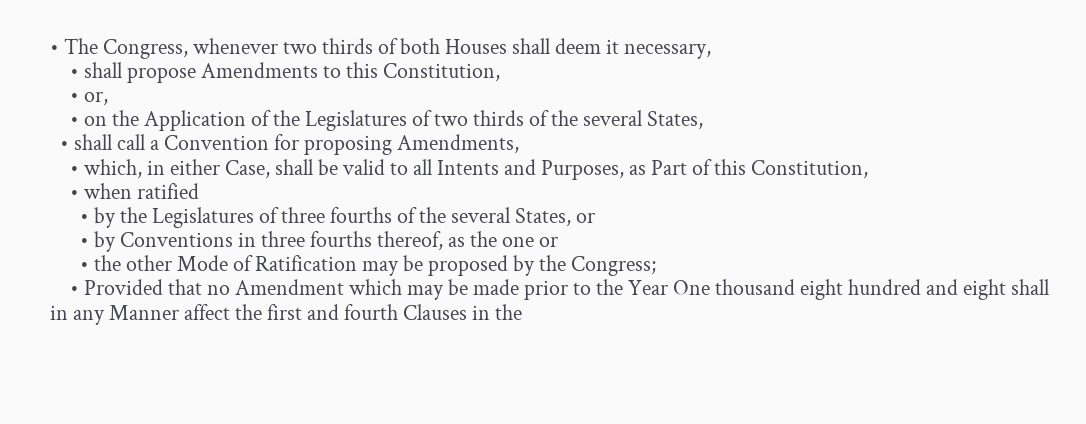• The Congress, whenever two thirds of both Houses shall deem it necessary,
    • shall propose Amendments to this Constitution,
    • or,
    • on the Application of the Legislatures of two thirds of the several States,
  • shall call a Convention for proposing Amendments,
    • which, in either Case, shall be valid to all Intents and Purposes, as Part of this Constitution,
    • when ratified
      • by the Legislatures of three fourths of the several States, or
      • by Conventions in three fourths thereof, as the one or
      • the other Mode of Ratification may be proposed by the Congress;
    • Provided that no Amendment which may be made prior to the Year One thousand eight hundred and eight shall in any Manner affect the first and fourth Clauses in the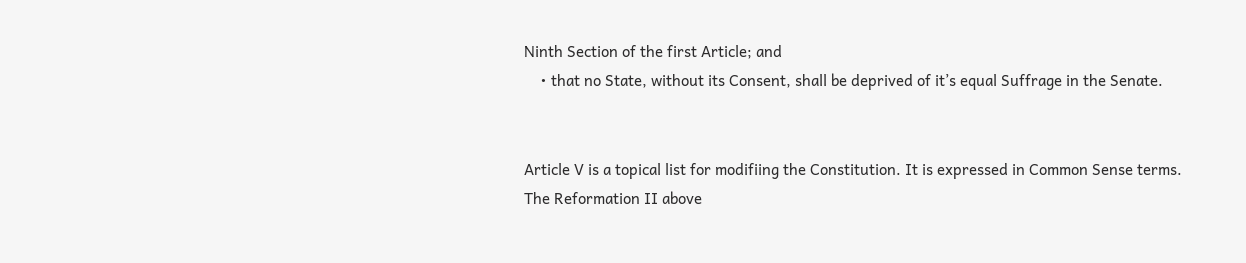Ninth Section of the first Article; and
    • that no State, without its Consent, shall be deprived of it’s equal Suffrage in the Senate.


Article V is a topical list for modifiing the Constitution. It is expressed in Common Sense terms. The Reformation II above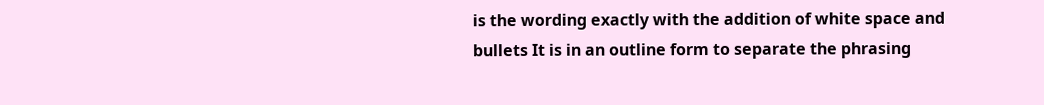is the wording exactly with the addition of white space and bullets It is in an outline form to separate the phrasing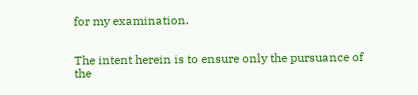for my examination.


The intent herein is to ensure only the pursuance of the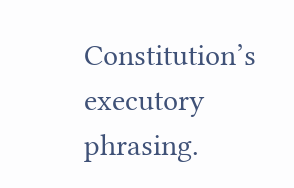Constitution’s executory phrasing.